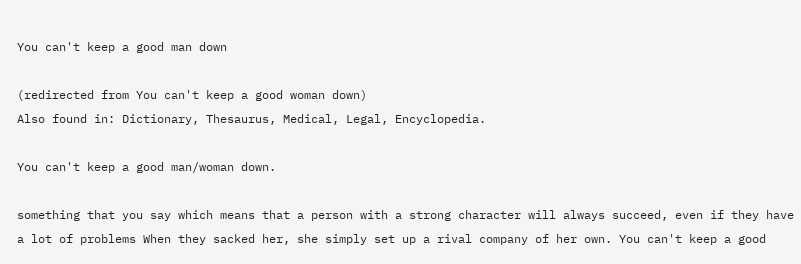You can't keep a good man down

(redirected from You can't keep a good woman down)
Also found in: Dictionary, Thesaurus, Medical, Legal, Encyclopedia.

You can't keep a good man/woman down.

something that you say which means that a person with a strong character will always succeed, even if they have a lot of problems When they sacked her, she simply set up a rival company of her own. You can't keep a good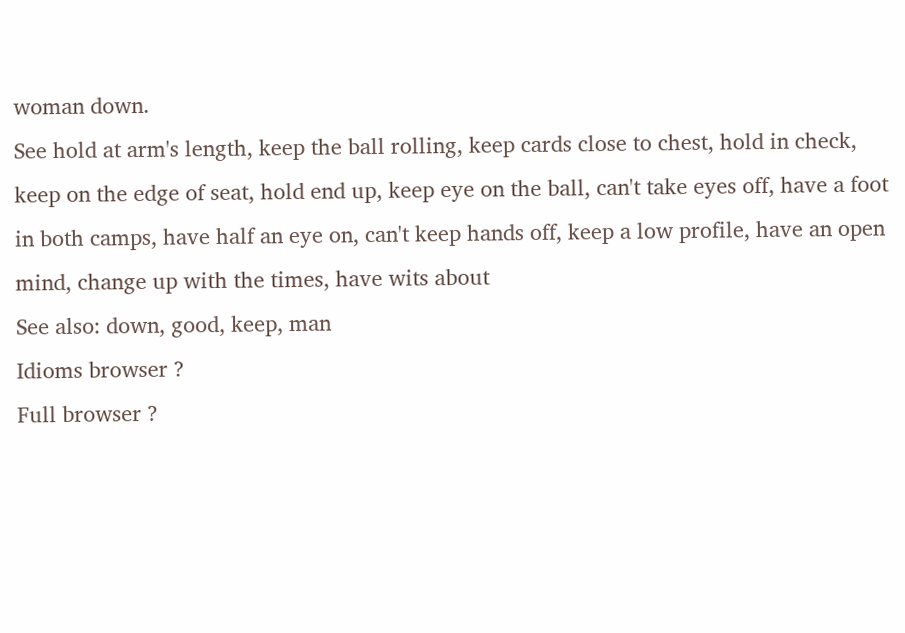woman down.
See hold at arm's length, keep the ball rolling, keep cards close to chest, hold in check, keep on the edge of seat, hold end up, keep eye on the ball, can't take eyes off, have a foot in both camps, have half an eye on, can't keep hands off, keep a low profile, have an open mind, change up with the times, have wits about
See also: down, good, keep, man
Idioms browser ?
Full browser ?